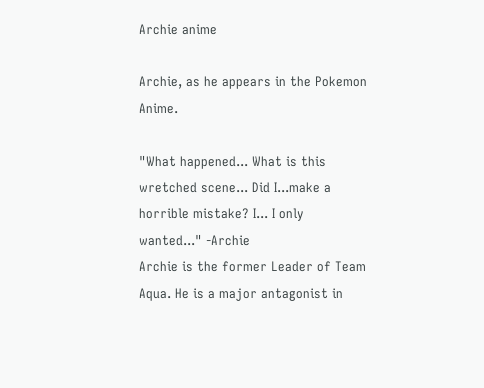Archie anime

Archie, as he appears in the Pokemon Anime.

"What happened... What is this wretched scene... Did I...make a horrible mistake? I... I only wanted..." -Archie
Archie is the former Leader of Team Aqua. He is a major antagonist in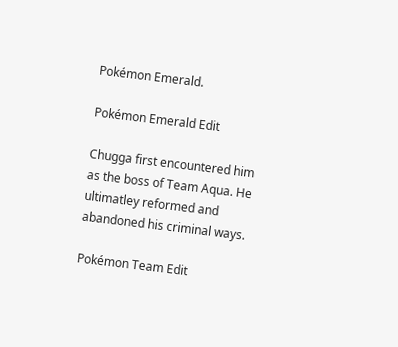Pokémon Emerald.

Pokémon Emerald Edit

Chugga first encountered him as the boss of Team Aqua. He ultimatley reformed and abandoned his criminal ways.

Pokémon Team Edit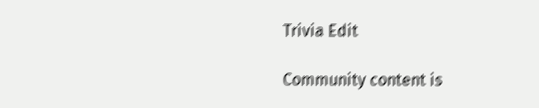Trivia Edit

Community content is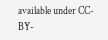available under CC-BY-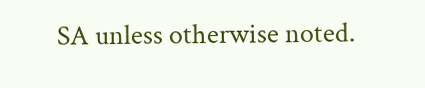SA unless otherwise noted.